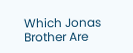Which Jonas Brother Are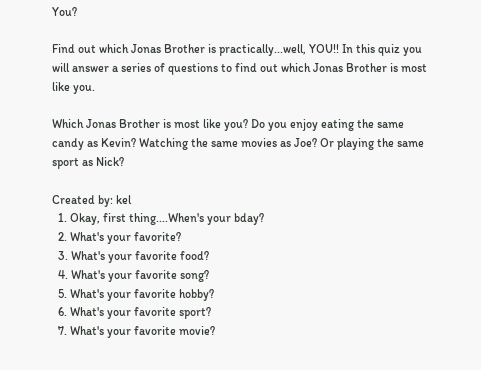You?

Find out which Jonas Brother is practically...well, YOU!! In this quiz you will answer a series of questions to find out which Jonas Brother is most like you.

Which Jonas Brother is most like you? Do you enjoy eating the same candy as Kevin? Watching the same movies as Joe? Or playing the same sport as Nick?

Created by: kel
  1. Okay, first thing....When's your bday?
  2. What's your favorite?
  3. What's your favorite food?
  4. What's your favorite song?
  5. What's your favorite hobby?
  6. What's your favorite sport?
  7. What's your favorite movie?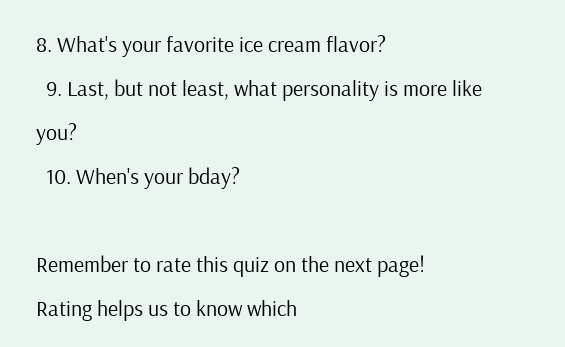8. What's your favorite ice cream flavor?
  9. Last, but not least, what personality is more like you?
  10. When's your bday?

Remember to rate this quiz on the next page!
Rating helps us to know which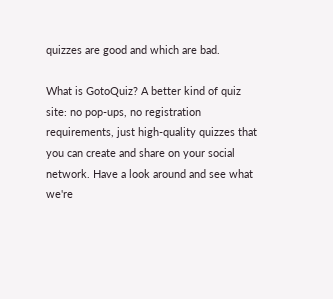quizzes are good and which are bad.

What is GotoQuiz? A better kind of quiz site: no pop-ups, no registration requirements, just high-quality quizzes that you can create and share on your social network. Have a look around and see what we're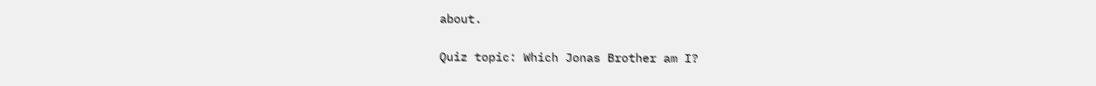about.

Quiz topic: Which Jonas Brother am I?